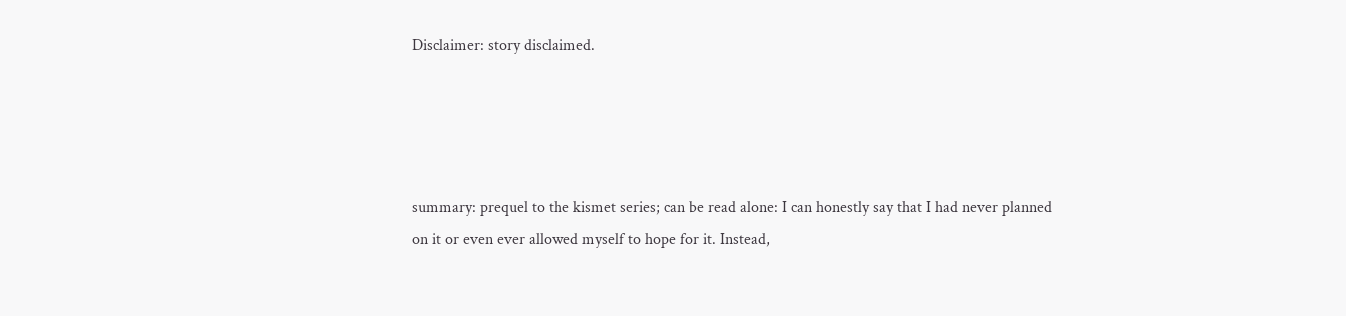Disclaimer: story disclaimed.




summary: prequel to the kismet series; can be read alone: I can honestly say that I had never planned on it or even ever allowed myself to hope for it. Instead,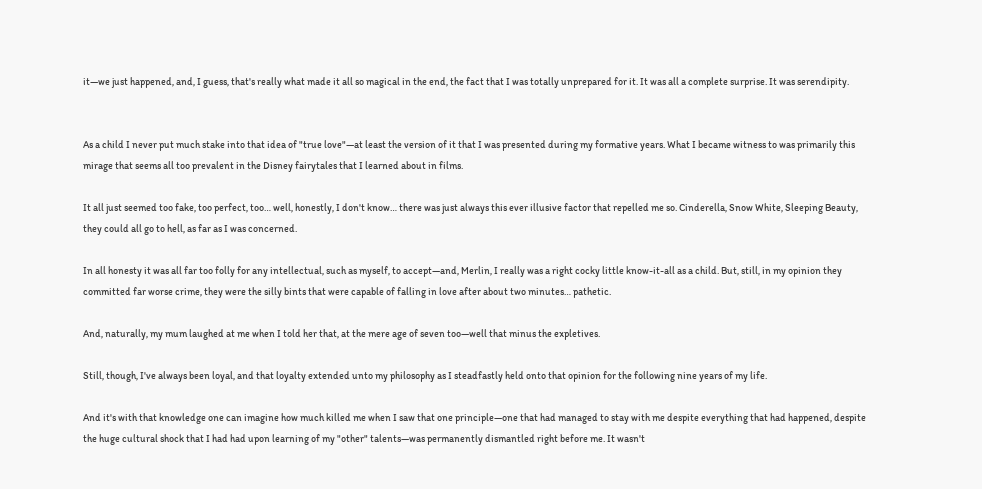it—we just happened, and, I guess, that's really what made it all so magical in the end, the fact that I was totally unprepared for it. It was all a complete surprise. It was serendipity.


As a child I never put much stake into that idea of "true love"—at least the version of it that I was presented during my formative years. What I became witness to was primarily this mirage that seems all too prevalent in the Disney fairytales that I learned about in films.

It all just seemed too fake, too perfect, too… well, honestly, I don't know… there was just always this ever illusive factor that repelled me so. Cinderella, Snow White, Sleeping Beauty, they could all go to hell, as far as I was concerned.

In all honesty it was all far too folly for any intellectual, such as myself, to accept—and, Merlin, I really was a right cocky little know-it-all as a child. But, still, in my opinion they committed far worse crime, they were the silly bints that were capable of falling in love after about two minutes… pathetic.

And, naturally, my mum laughed at me when I told her that, at the mere age of seven too—well that minus the expletives.

Still, though, I've always been loyal, and that loyalty extended unto my philosophy as I steadfastly held onto that opinion for the following nine years of my life.

And it's with that knowledge one can imagine how much killed me when I saw that one principle—one that had managed to stay with me despite everything that had happened, despite the huge cultural shock that I had had upon learning of my "other" talents—was permanently dismantled right before me. It wasn't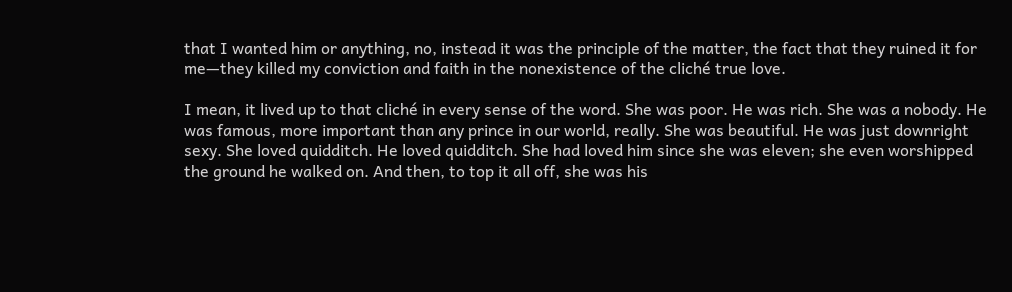that I wanted him or anything, no, instead it was the principle of the matter, the fact that they ruined it for me—they killed my conviction and faith in the nonexistence of the cliché true love.

I mean, it lived up to that cliché in every sense of the word. She was poor. He was rich. She was a nobody. He was famous, more important than any prince in our world, really. She was beautiful. He was just downright sexy. She loved quidditch. He loved quidditch. She had loved him since she was eleven; she even worshipped the ground he walked on. And then, to top it all off, she was his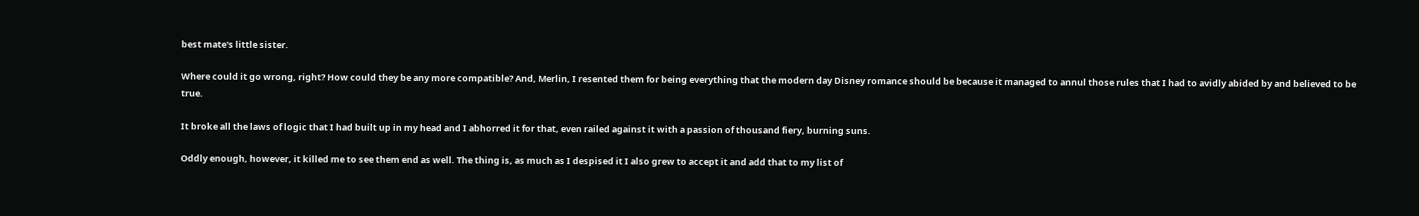best mate's little sister.

Where could it go wrong, right? How could they be any more compatible? And, Merlin, I resented them for being everything that the modern day Disney romance should be because it managed to annul those rules that I had to avidly abided by and believed to be true.

It broke all the laws of logic that I had built up in my head and I abhorred it for that, even railed against it with a passion of thousand fiery, burning suns.

Oddly enough, however, it killed me to see them end as well. The thing is, as much as I despised it I also grew to accept it and add that to my list of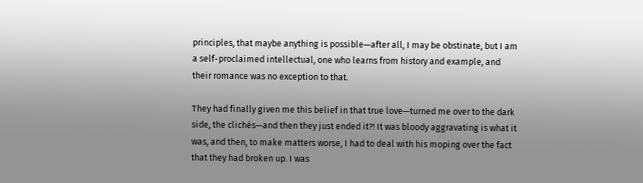principles, that maybe anything is possible—after all, I may be obstinate, but I am a self-proclaimed intellectual, one who learns from history and example, and their romance was no exception to that.

They had finally given me this belief in that true love—turned me over to the dark side, the clichés—and then they just ended it?! It was bloody aggravating is what it was, and then, to make matters worse, I had to deal with his moping over the fact that they had broken up. I was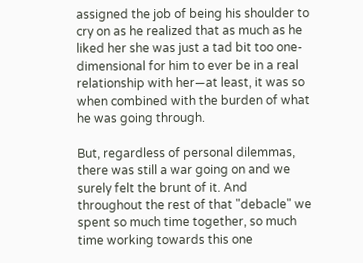assigned the job of being his shoulder to cry on as he realized that as much as he liked her she was just a tad bit too one-dimensional for him to ever be in a real relationship with her—at least, it was so when combined with the burden of what he was going through.

But, regardless of personal dilemmas, there was still a war going on and we surely felt the brunt of it. And throughout the rest of that "debacle" we spent so much time together, so much time working towards this one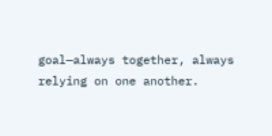goal—always together, always relying on one another.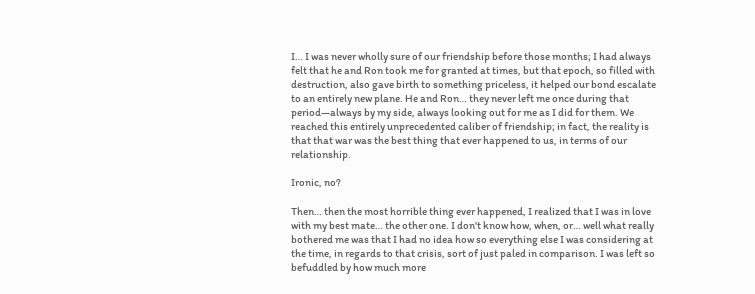I… I was never wholly sure of our friendship before those months; I had always felt that he and Ron took me for granted at times, but that epoch, so filled with destruction, also gave birth to something priceless, it helped our bond escalate to an entirely new plane. He and Ron… they never left me once during that period—always by my side, always looking out for me as I did for them. We reached this entirely unprecedented caliber of friendship; in fact, the reality is that that war was the best thing that ever happened to us, in terms of our relationship.

Ironic, no?

Then… then the most horrible thing ever happened, I realized that I was in love with my best mate… the other one. I don't know how, when, or… well what really bothered me was that I had no idea how so everything else I was considering at the time, in regards to that crisis, sort of just paled in comparison. I was left so befuddled by how much more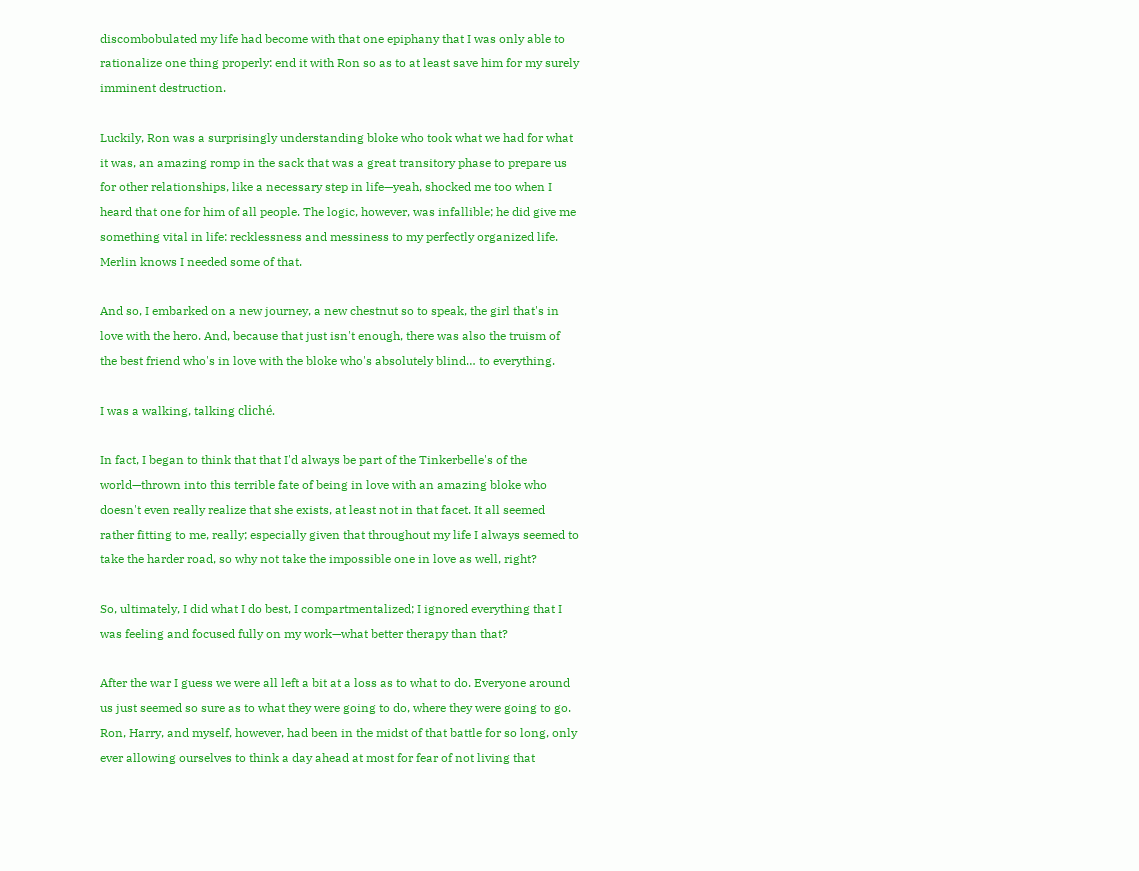discombobulated my life had become with that one epiphany that I was only able to rationalize one thing properly: end it with Ron so as to at least save him for my surely imminent destruction.

Luckily, Ron was a surprisingly understanding bloke who took what we had for what it was, an amazing romp in the sack that was a great transitory phase to prepare us for other relationships, like a necessary step in life—yeah, shocked me too when I heard that one for him of all people. The logic, however, was infallible; he did give me something vital in life: recklessness and messiness to my perfectly organized life. Merlin knows I needed some of that.

And so, I embarked on a new journey, a new chestnut so to speak, the girl that's in love with the hero. And, because that just isn't enough, there was also the truism of the best friend who's in love with the bloke who's absolutely blind… to everything.

I was a walking, talking cliché.

In fact, I began to think that that I'd always be part of the Tinkerbelle's of the world—thrown into this terrible fate of being in love with an amazing bloke who doesn't even really realize that she exists, at least not in that facet. It all seemed rather fitting to me, really; especially given that throughout my life I always seemed to take the harder road, so why not take the impossible one in love as well, right?

So, ultimately, I did what I do best, I compartmentalized; I ignored everything that I was feeling and focused fully on my work—what better therapy than that?

After the war I guess we were all left a bit at a loss as to what to do. Everyone around us just seemed so sure as to what they were going to do, where they were going to go. Ron, Harry, and myself, however, had been in the midst of that battle for so long, only ever allowing ourselves to think a day ahead at most for fear of not living that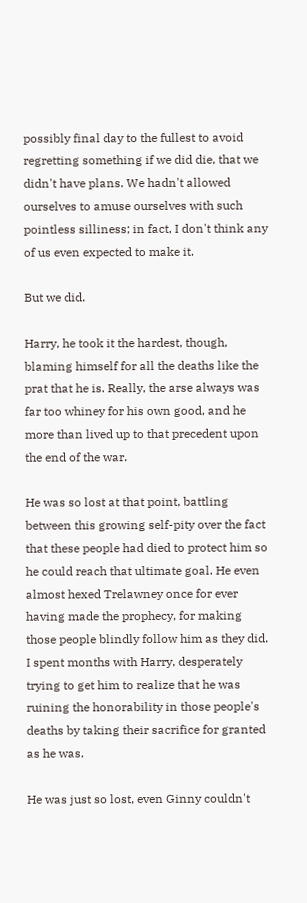possibly final day to the fullest to avoid regretting something if we did die, that we didn't have plans. We hadn't allowed ourselves to amuse ourselves with such pointless silliness; in fact, I don't think any of us even expected to make it.

But we did.

Harry, he took it the hardest, though, blaming himself for all the deaths like the prat that he is. Really, the arse always was far too whiney for his own good, and he more than lived up to that precedent upon the end of the war.

He was so lost at that point, battling between this growing self-pity over the fact that these people had died to protect him so he could reach that ultimate goal. He even almost hexed Trelawney once for ever having made the prophecy, for making those people blindly follow him as they did. I spent months with Harry, desperately trying to get him to realize that he was ruining the honorability in those people's deaths by taking their sacrifice for granted as he was.

He was just so lost, even Ginny couldn't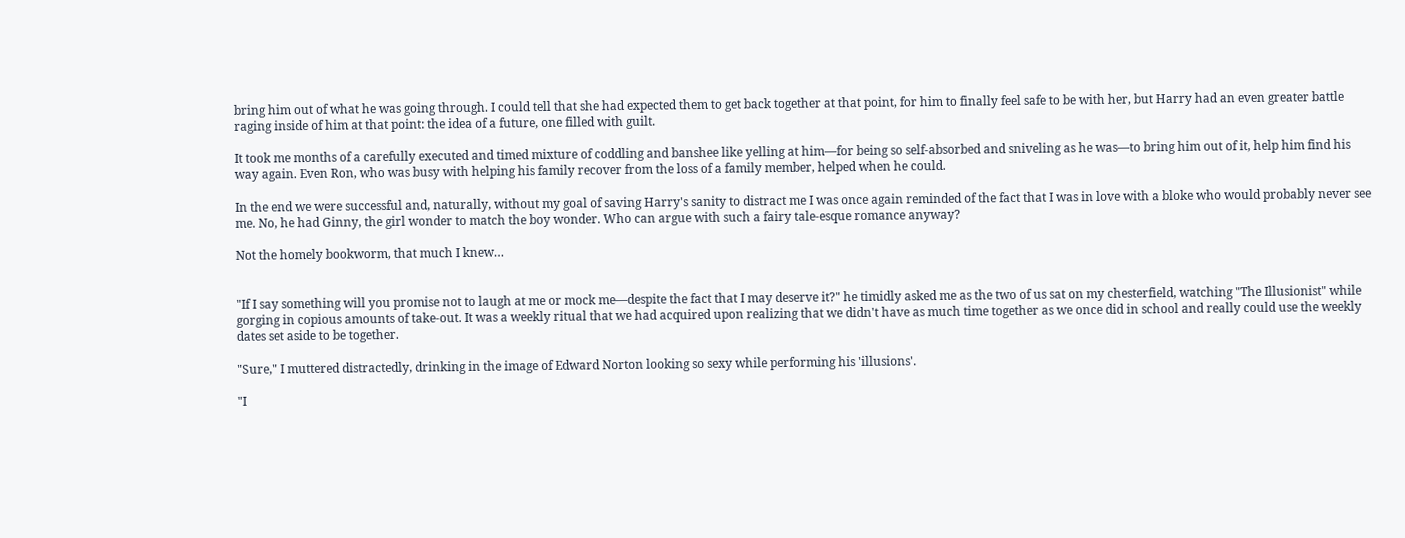bring him out of what he was going through. I could tell that she had expected them to get back together at that point, for him to finally feel safe to be with her, but Harry had an even greater battle raging inside of him at that point: the idea of a future, one filled with guilt.

It took me months of a carefully executed and timed mixture of coddling and banshee like yelling at him—for being so self-absorbed and sniveling as he was—to bring him out of it, help him find his way again. Even Ron, who was busy with helping his family recover from the loss of a family member, helped when he could.

In the end we were successful and, naturally, without my goal of saving Harry's sanity to distract me I was once again reminded of the fact that I was in love with a bloke who would probably never see me. No, he had Ginny, the girl wonder to match the boy wonder. Who can argue with such a fairy tale-esque romance anyway?

Not the homely bookworm, that much I knew…


"If I say something will you promise not to laugh at me or mock me—despite the fact that I may deserve it?" he timidly asked me as the two of us sat on my chesterfield, watching "The Illusionist" while gorging in copious amounts of take-out. It was a weekly ritual that we had acquired upon realizing that we didn't have as much time together as we once did in school and really could use the weekly dates set aside to be together.

"Sure," I muttered distractedly, drinking in the image of Edward Norton looking so sexy while performing his 'illusions'.

"I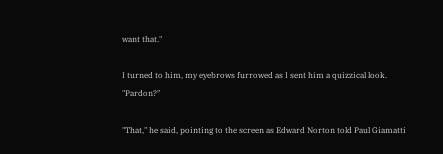want that."

I turned to him, my eyebrows furrowed as I sent him a quizzical look. "Pardon?"

"That," he said, pointing to the screen as Edward Norton told Paul Giamatti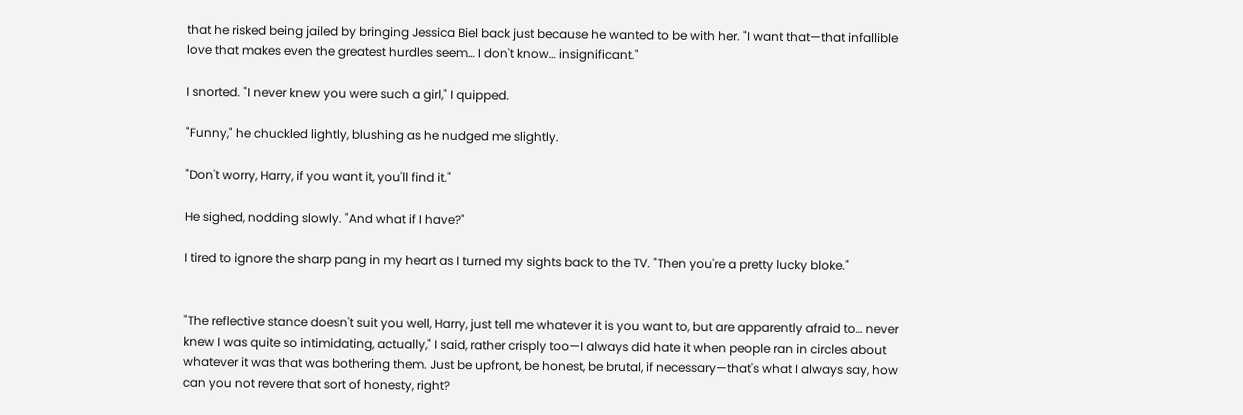that he risked being jailed by bringing Jessica Biel back just because he wanted to be with her. "I want that—that infallible love that makes even the greatest hurdles seem… I don't know… insignificant."

I snorted. "I never knew you were such a girl," I quipped.

"Funny," he chuckled lightly, blushing as he nudged me slightly.

"Don't worry, Harry, if you want it, you'll find it."

He sighed, nodding slowly. "And what if I have?"

I tired to ignore the sharp pang in my heart as I turned my sights back to the TV. "Then you're a pretty lucky bloke."


"The reflective stance doesn't suit you well, Harry, just tell me whatever it is you want to, but are apparently afraid to… never knew I was quite so intimidating, actually," I said, rather crisply too—I always did hate it when people ran in circles about whatever it was that was bothering them. Just be upfront, be honest, be brutal, if necessary—that's what I always say, how can you not revere that sort of honesty, right?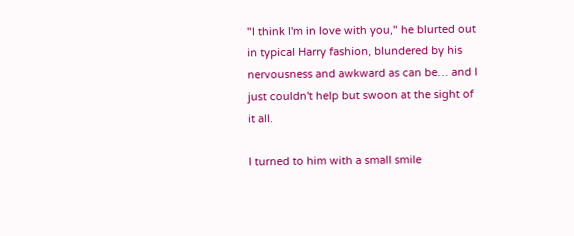"I think I'm in love with you," he blurted out in typical Harry fashion, blundered by his nervousness and awkward as can be… and I just couldn't help but swoon at the sight of it all.

I turned to him with a small smile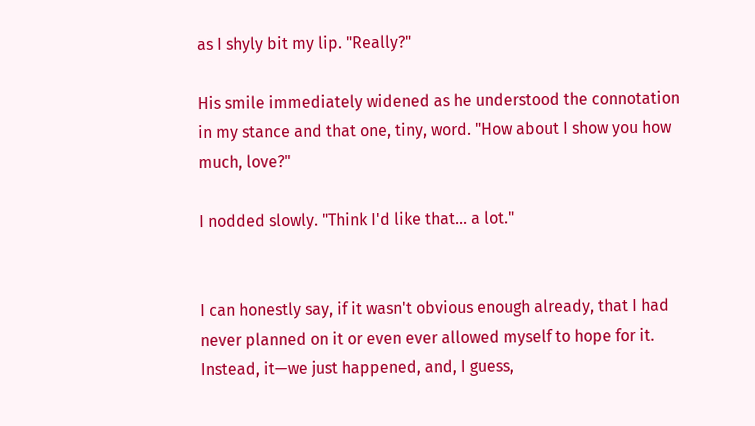as I shyly bit my lip. "Really?"

His smile immediately widened as he understood the connotation in my stance and that one, tiny, word. "How about I show you how much, love?"

I nodded slowly. "Think I'd like that… a lot."


I can honestly say, if it wasn't obvious enough already, that I had never planned on it or even ever allowed myself to hope for it. Instead, it—we just happened, and, I guess,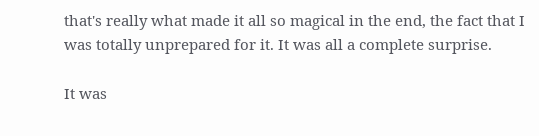that's really what made it all so magical in the end, the fact that I was totally unprepared for it. It was all a complete surprise.

It was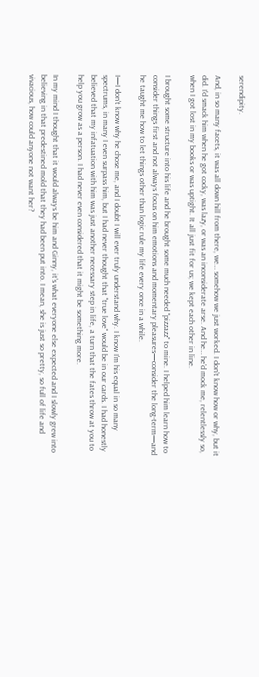serendipity.

And, in so many facets, it was all down hill from there, we… somehow we just worked. I don't know how or why, but it did. I'd smack him when he got cocky, was lazy, or was an inconsiderate arse. And he… he'd mock me, relentlessly so, when I got lost in my books or was uptight. It all just fit for us; we kept each other in line.

I brought some structure into his life and he brought some much needed "pizzazz" to mine. I helped him learn how to consider things first and not always focus on him emotions and momentary pleasures—consider the long-term—and he taught me how to let things other than logic rule my life every once in a while.

I—I don't know why he chose me, and I doubt I will ever truly understand why. I know I'm his equal in so many spectrums, in many I even surpass him, but I had never thought that "true love" would be in our cards. I had honestly believed that my infatuation with him was just another necessary step in life, a turn that the fates throw at you to help you grow as a person. I had never even considered that it might be something more.

In my mind I thought that it would always be him and Ginny, it's what everyone else expected and I slowly grew into believing in that predestined mold that they had been put into. I mean, she is just so pretty, so full of life and vivacious, how could anyone not want her?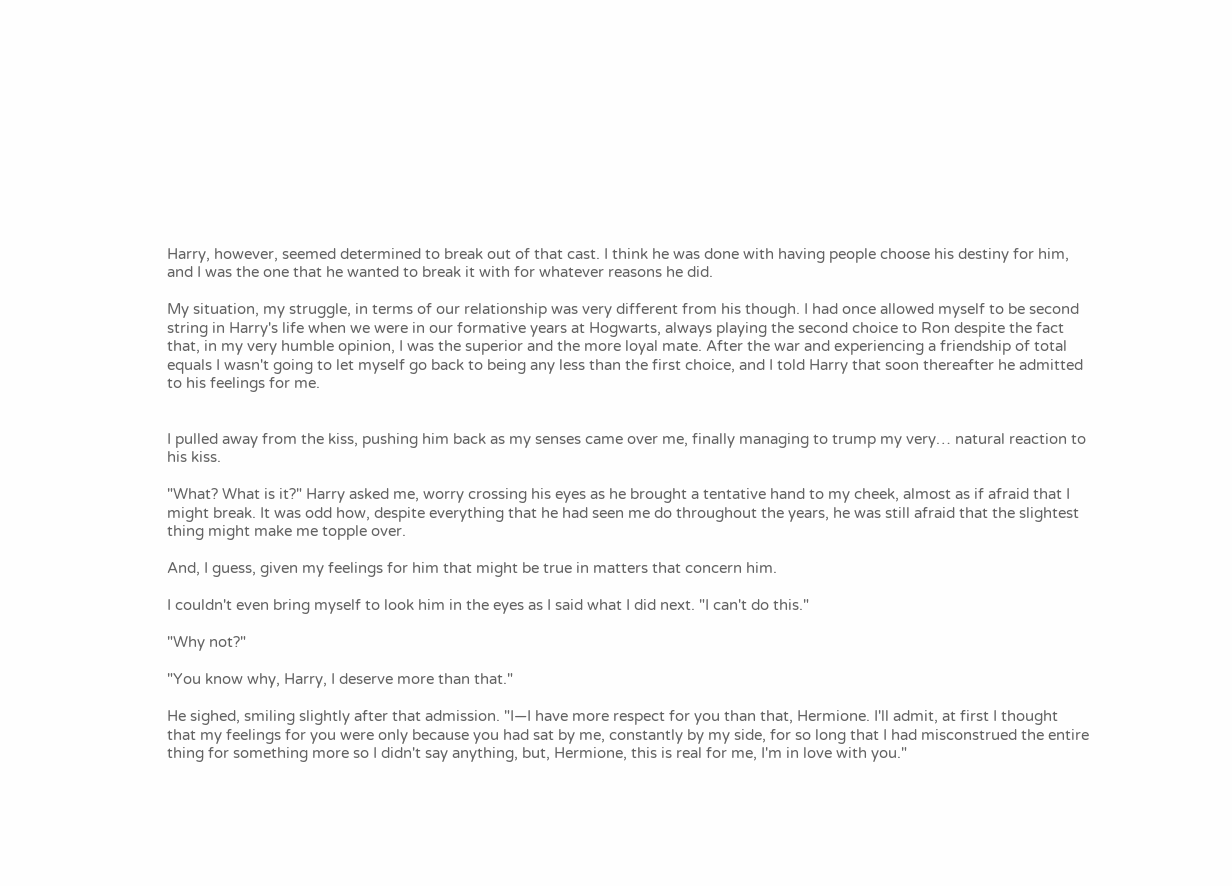Harry, however, seemed determined to break out of that cast. I think he was done with having people choose his destiny for him, and I was the one that he wanted to break it with for whatever reasons he did.

My situation, my struggle, in terms of our relationship was very different from his though. I had once allowed myself to be second string in Harry's life when we were in our formative years at Hogwarts, always playing the second choice to Ron despite the fact that, in my very humble opinion, I was the superior and the more loyal mate. After the war and experiencing a friendship of total equals I wasn't going to let myself go back to being any less than the first choice, and I told Harry that soon thereafter he admitted to his feelings for me.


I pulled away from the kiss, pushing him back as my senses came over me, finally managing to trump my very… natural reaction to his kiss.

"What? What is it?" Harry asked me, worry crossing his eyes as he brought a tentative hand to my cheek, almost as if afraid that I might break. It was odd how, despite everything that he had seen me do throughout the years, he was still afraid that the slightest thing might make me topple over.

And, I guess, given my feelings for him that might be true in matters that concern him.

I couldn't even bring myself to look him in the eyes as I said what I did next. "I can't do this."

"Why not?"

"You know why, Harry, I deserve more than that."

He sighed, smiling slightly after that admission. "I—I have more respect for you than that, Hermione. I'll admit, at first I thought that my feelings for you were only because you had sat by me, constantly by my side, for so long that I had misconstrued the entire thing for something more so I didn't say anything, but, Hermione, this is real for me, I'm in love with you."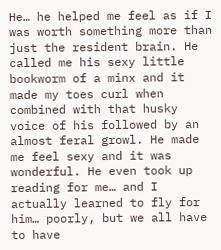He… he helped me feel as if I was worth something more than just the resident brain. He called me his sexy little bookworm of a minx and it made my toes curl when combined with that husky voice of his followed by an almost feral growl. He made me feel sexy and it was wonderful. He even took up reading for me… and I actually learned to fly for him… poorly, but we all have to have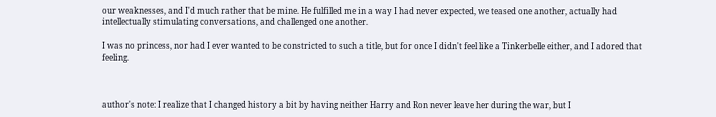our weaknesses, and I'd much rather that be mine. He fulfilled me in a way I had never expected, we teased one another, actually had intellectually stimulating conversations, and challenged one another.

I was no princess, nor had I ever wanted to be constricted to such a title, but for once I didn't feel like a Tinkerbelle either, and I adored that feeling.



author's note: I realize that I changed history a bit by having neither Harry and Ron never leave her during the war, but I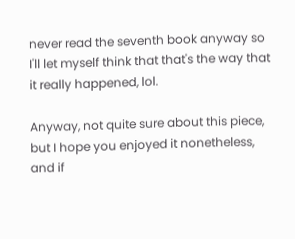never read the seventh book anyway so I'll let myself think that that's the way that it really happened, lol.

Anyway, not quite sure about this piece, but I hope you enjoyed it nonetheless, and if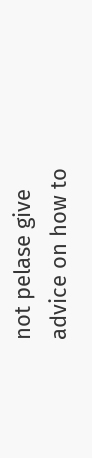not pelase give advice on how to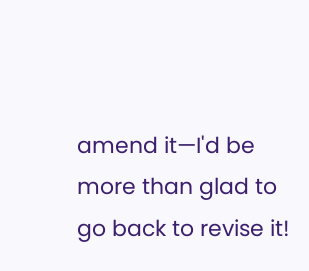amend it—I'd be more than glad to go back to revise it!